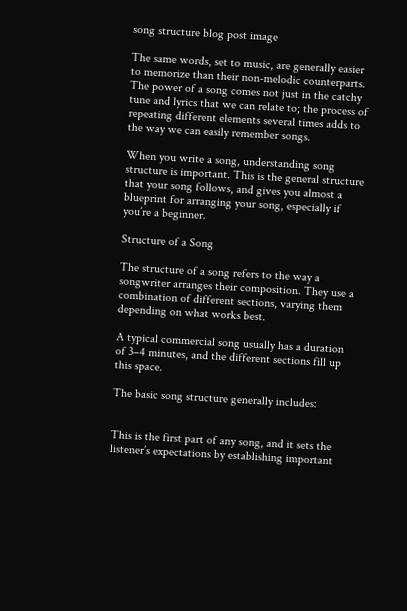song structure blog post image

The same words, set to music, are generally easier to memorize than their non-melodic counterparts. The power of a song comes not just in the catchy tune and lyrics that we can relate to; the process of repeating different elements several times adds to the way we can easily remember songs.

When you write a song, understanding song structure is important. This is the general structure that your song follows, and gives you almost a blueprint for arranging your song, especially if you’re a beginner.

Structure of a Song

The structure of a song refers to the way a songwriter arranges their composition. They use a combination of different sections, varying them depending on what works best.

A typical commercial song usually has a duration of 3–4 minutes, and the different sections fill up this space.

The basic song structure generally includes:


This is the first part of any song, and it sets the listener’s expectations by establishing important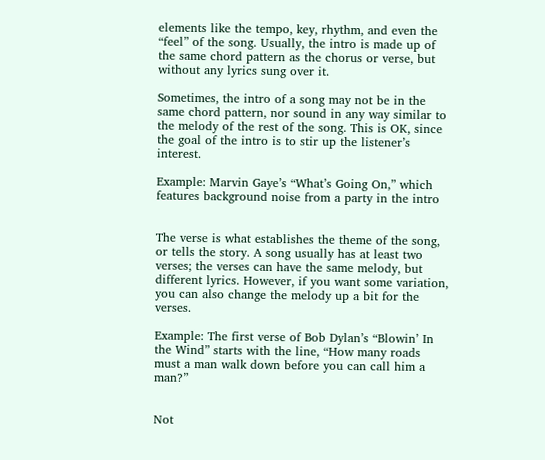elements like the tempo, key, rhythm, and even the “feel” of the song. Usually, the intro is made up of the same chord pattern as the chorus or verse, but without any lyrics sung over it.

Sometimes, the intro of a song may not be in the same chord pattern, nor sound in any way similar to the melody of the rest of the song. This is OK, since the goal of the intro is to stir up the listener’s interest.

Example: Marvin Gaye’s “What’s Going On,” which features background noise from a party in the intro


The verse is what establishes the theme of the song, or tells the story. A song usually has at least two verses; the verses can have the same melody, but different lyrics. However, if you want some variation, you can also change the melody up a bit for the verses.

Example: The first verse of Bob Dylan’s “Blowin’ In the Wind” starts with the line, “How many roads must a man walk down before you can call him a man?”


Not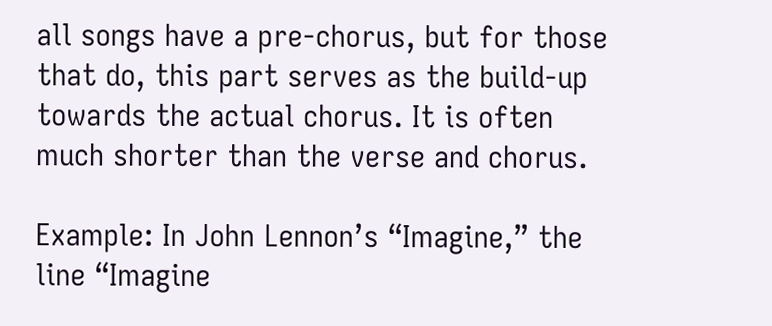all songs have a pre-chorus, but for those that do, this part serves as the build-up towards the actual chorus. It is often much shorter than the verse and chorus.

Example: In John Lennon’s “Imagine,” the line “Imagine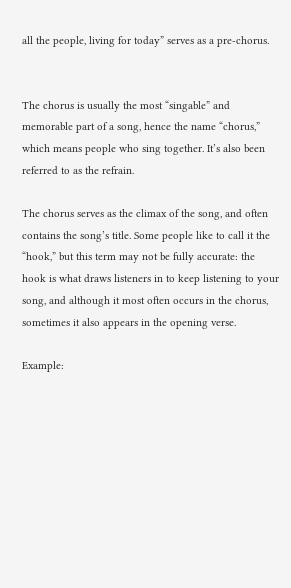all the people, living for today” serves as a pre-chorus.


The chorus is usually the most “singable” and memorable part of a song, hence the name “chorus,” which means people who sing together. It’s also been referred to as the refrain.

The chorus serves as the climax of the song, and often contains the song’s title. Some people like to call it the “hook,” but this term may not be fully accurate: the hook is what draws listeners in to keep listening to your song, and although it most often occurs in the chorus, sometimes it also appears in the opening verse.

Example: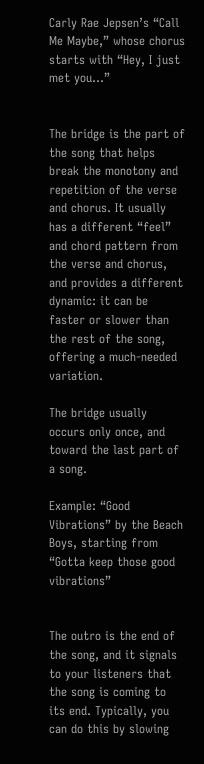Carly Rae Jepsen’s “Call Me Maybe,” whose chorus starts with “Hey, I just met you…”


The bridge is the part of the song that helps break the monotony and repetition of the verse and chorus. It usually has a different “feel” and chord pattern from the verse and chorus, and provides a different dynamic: it can be faster or slower than the rest of the song, offering a much-needed variation.

The bridge usually occurs only once, and toward the last part of a song.

Example: “Good Vibrations” by the Beach Boys, starting from “Gotta keep those good vibrations”


The outro is the end of the song, and it signals to your listeners that the song is coming to its end. Typically, you can do this by slowing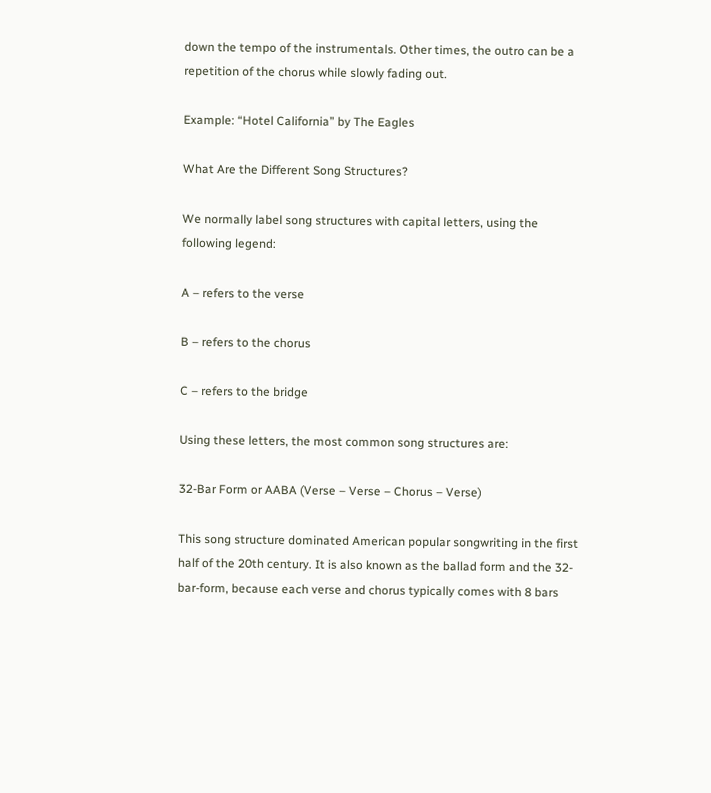down the tempo of the instrumentals. Other times, the outro can be a repetition of the chorus while slowly fading out.

Example: “Hotel California” by The Eagles

What Are the Different Song Structures?

We normally label song structures with capital letters, using the following legend:

A – refers to the verse

B – refers to the chorus

C – refers to the bridge

Using these letters, the most common song structures are:

32-Bar Form or AABA (Verse – Verse – Chorus – Verse)

This song structure dominated American popular songwriting in the first half of the 20th century. It is also known as the ballad form and the 32-bar-form, because each verse and chorus typically comes with 8 bars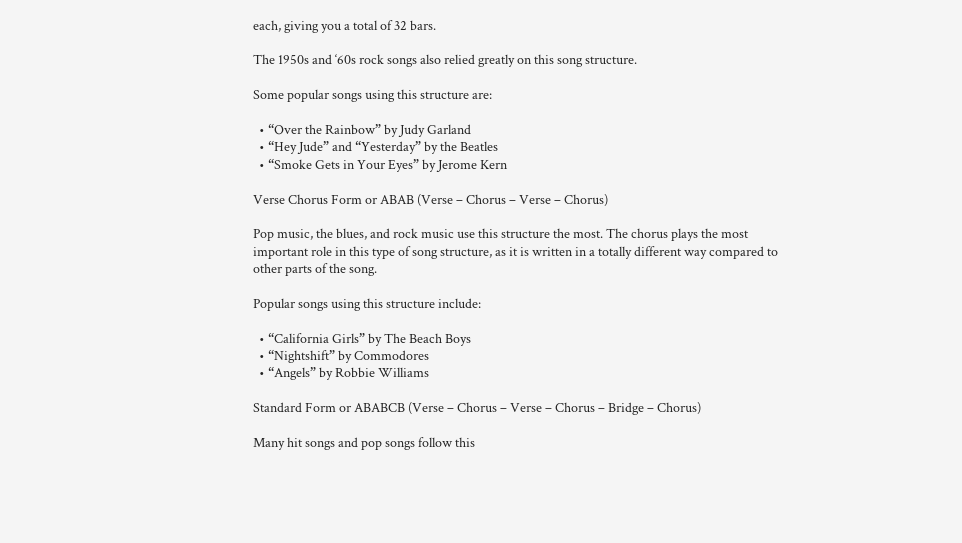each, giving you a total of 32 bars.

The 1950s and ‘60s rock songs also relied greatly on this song structure.

Some popular songs using this structure are:

  • “Over the Rainbow” by Judy Garland
  • “Hey Jude” and “Yesterday” by the Beatles
  • “Smoke Gets in Your Eyes” by Jerome Kern

Verse Chorus Form or ABAB (Verse – Chorus – Verse – Chorus)

Pop music, the blues, and rock music use this structure the most. The chorus plays the most important role in this type of song structure, as it is written in a totally different way compared to other parts of the song.

Popular songs using this structure include:

  • “California Girls” by The Beach Boys
  • “Nightshift” by Commodores
  • “Angels” by Robbie Williams

Standard Form or ABABCB (Verse – Chorus – Verse – Chorus – Bridge – Chorus)

Many hit songs and pop songs follow this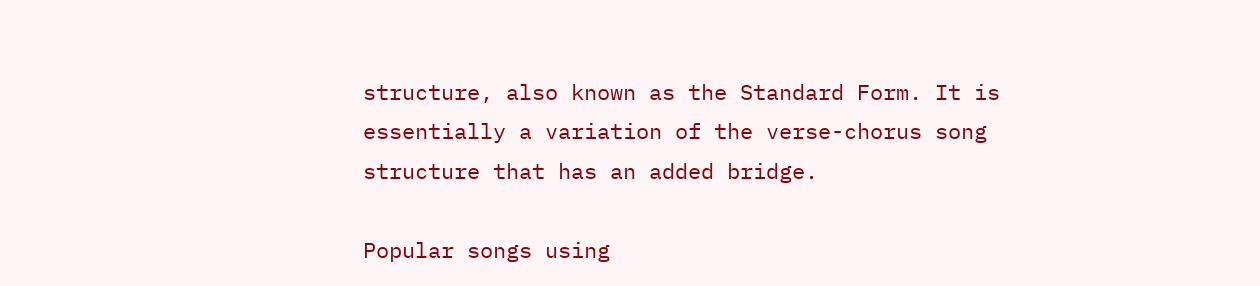structure, also known as the Standard Form. It is essentially a variation of the verse-chorus song structure that has an added bridge.

Popular songs using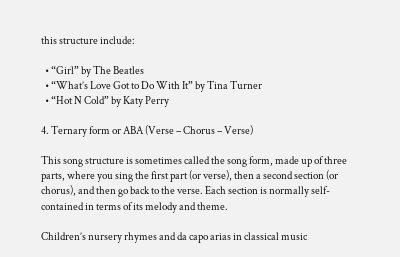this structure include:

  • “Girl” by The Beatles
  • “What’s Love Got to Do With It” by Tina Turner
  • “Hot N Cold” by Katy Perry

4. Ternary form or ABA (Verse – Chorus – Verse)

This song structure is sometimes called the song form, made up of three parts, where you sing the first part (or verse), then a second section (or chorus), and then go back to the verse. Each section is normally self-contained in terms of its melody and theme.

Children’s nursery rhymes and da capo arias in classical music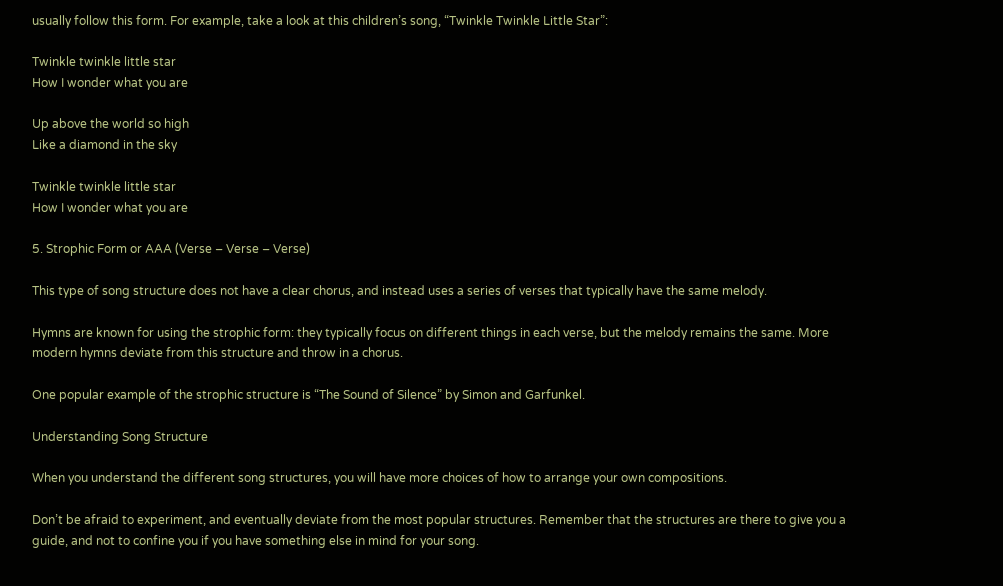usually follow this form. For example, take a look at this children’s song, “Twinkle Twinkle Little Star”:

Twinkle twinkle little star
How I wonder what you are

Up above the world so high
Like a diamond in the sky

Twinkle twinkle little star
How I wonder what you are

5. Strophic Form or AAA (Verse – Verse – Verse)

This type of song structure does not have a clear chorus, and instead uses a series of verses that typically have the same melody.

Hymns are known for using the strophic form: they typically focus on different things in each verse, but the melody remains the same. More modern hymns deviate from this structure and throw in a chorus.

One popular example of the strophic structure is “The Sound of Silence” by Simon and Garfunkel.

Understanding Song Structure

When you understand the different song structures, you will have more choices of how to arrange your own compositions.

Don’t be afraid to experiment, and eventually deviate from the most popular structures. Remember that the structures are there to give you a guide, and not to confine you if you have something else in mind for your song.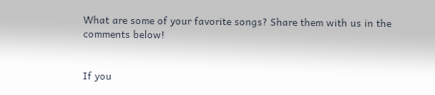What are some of your favorite songs? Share them with us in the comments below!


If you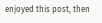enjoyed this post, then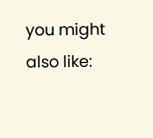you might also like: